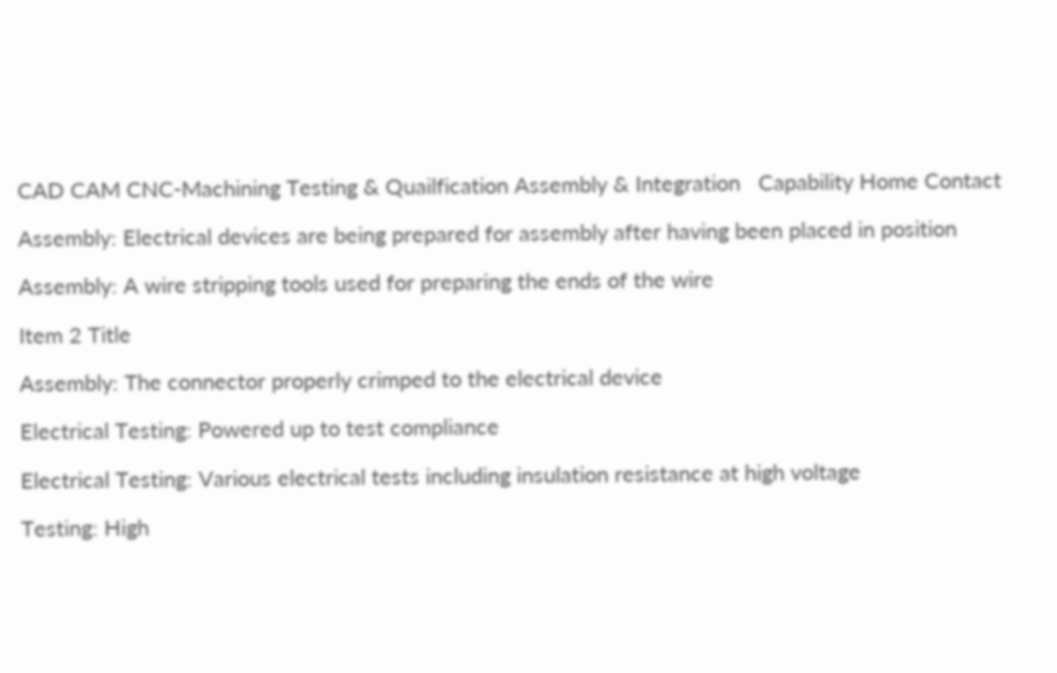CAD CAM CNC-Machining Testing & Quailfication Assembly & Integration   Capability Home Contact

Assembly: Electrical devices are being prepared for assembly after having been placed in position

Assembly: A wire stripping tools used for preparing the ends of the wire

Item 2 Title

Assembly: The connector properly crimped to the electrical device

Electrical Testing: Powered up to test compliance

Electrical Testing: Various electrical tests including insulation resistance at high voltage

Testing: High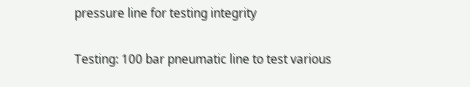pressure line for testing integrity

Testing: 100 bar pneumatic line to test various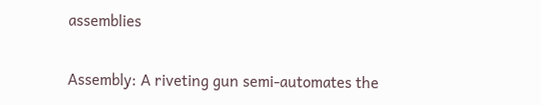assemblies

Assembly: A riveting gun semi-automates the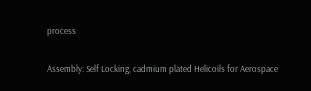process

Assembly: Self Locking, cadmium plated Helicoils for Aerospace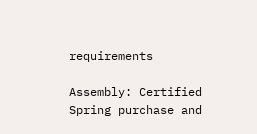requirements

Assembly: Certified Spring purchase and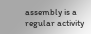assembly is a regular activity